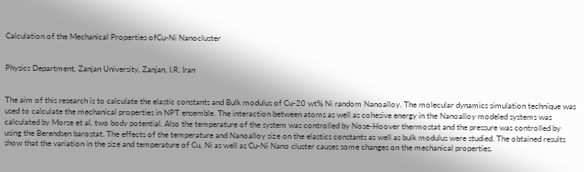Calculation of the Mechanical Properties ofCu-Ni Nanocluster


Physics Department, Zanjan University, Zanjan, I.R. Iran


The aim of this research is to calculate the elastic constants and Bulk modulus of Cu-20 wt% Ni random Nanoalloy. The molecular dynamics simulation technique was used to calculate the mechanical properties in NPT ensemble. The interaction between atoms as well as cohesive energy in the Nanoalloy modeled systems was calculated by Morse et al. two body potential. Also the temperature of the system was controlled by Nose-Hoover thermostat and the pressure was controlled by using the Berendsen barostat. The effects of the temperature and Nanoalloy size on the elastics constants as well as bulk modulus were studied. The obtained results show that the variation in the size and temperature of Cu, Ni as well as Cu-Ni Nano cluster causes some changes on the mechanical properties.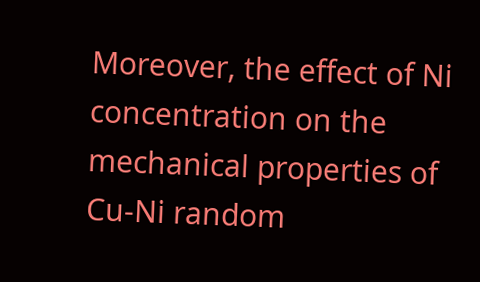Moreover, the effect of Ni concentration on the mechanical properties of Cu-Ni random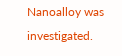Nanoalloy was investigated.